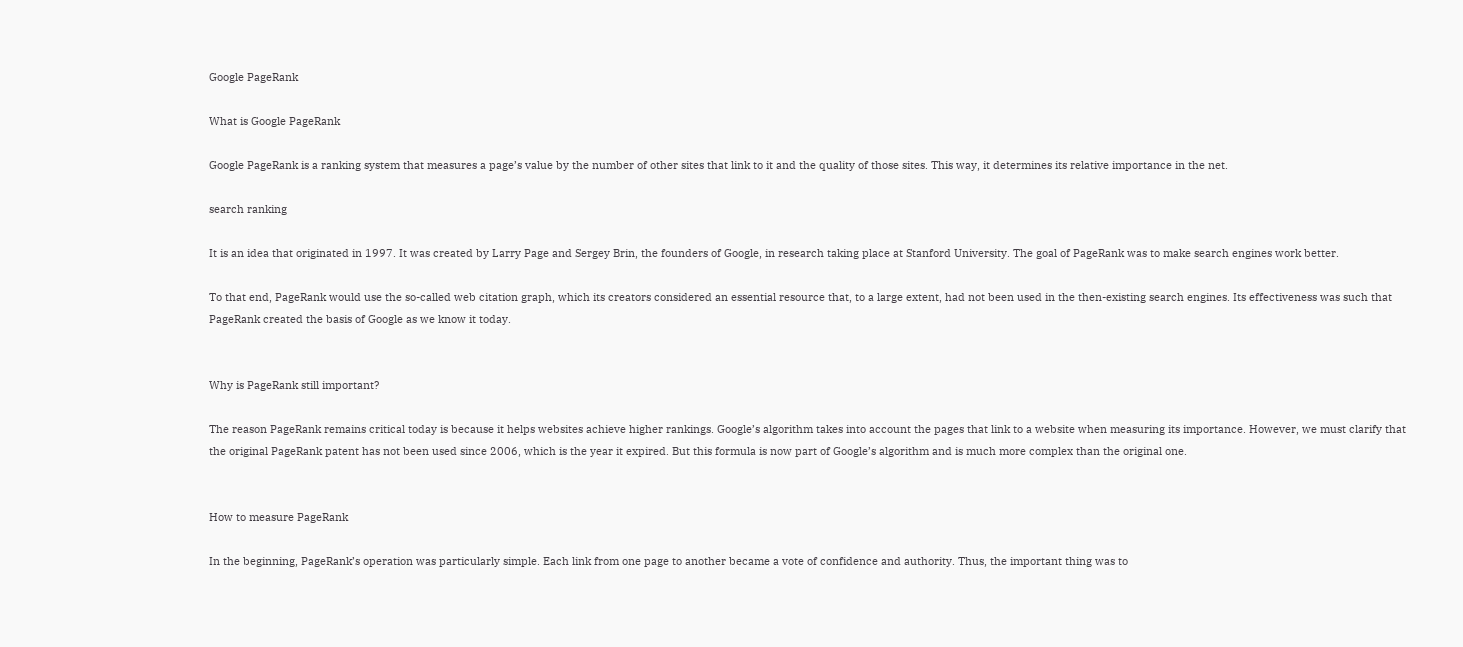Google PageRank

What is Google PageRank

Google PageRank is a ranking system that measures a page’s value by the number of other sites that link to it and the quality of those sites. This way, it determines its relative importance in the net.

search ranking

It is an idea that originated in 1997. It was created by Larry Page and Sergey Brin, the founders of Google, in research taking place at Stanford University. The goal of PageRank was to make search engines work better.

To that end, PageRank would use the so-called web citation graph, which its creators considered an essential resource that, to a large extent, had not been used in the then-existing search engines. Its effectiveness was such that PageRank created the basis of Google as we know it today.


Why is PageRank still important?

The reason PageRank remains critical today is because it helps websites achieve higher rankings. Google’s algorithm takes into account the pages that link to a website when measuring its importance. However, we must clarify that the original PageRank patent has not been used since 2006, which is the year it expired. But this formula is now part of Google’s algorithm and is much more complex than the original one.


How to measure PageRank

In the beginning, PageRank’s operation was particularly simple. Each link from one page to another became a vote of confidence and authority. Thus, the important thing was to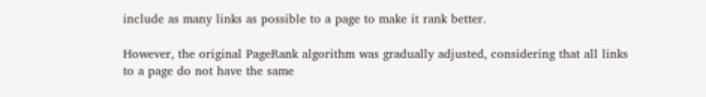include as many links as possible to a page to make it rank better.

However, the original PageRank algorithm was gradually adjusted, considering that all links to a page do not have the same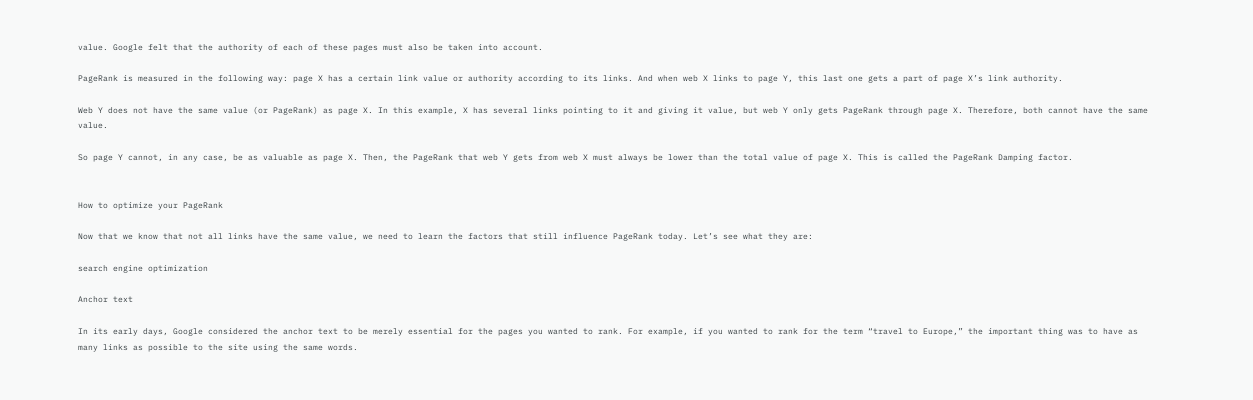value. Google felt that the authority of each of these pages must also be taken into account.

PageRank is measured in the following way: page X has a certain link value or authority according to its links. And when web X links to page Y, this last one gets a part of page X’s link authority.

Web Y does not have the same value (or PageRank) as page X. In this example, X has several links pointing to it and giving it value, but web Y only gets PageRank through page X. Therefore, both cannot have the same value.

So page Y cannot, in any case, be as valuable as page X. Then, the PageRank that web Y gets from web X must always be lower than the total value of page X. This is called the PageRank Damping factor.


How to optimize your PageRank

Now that we know that not all links have the same value, we need to learn the factors that still influence PageRank today. Let’s see what they are:

search engine optimization

Anchor text

In its early days, Google considered the anchor text to be merely essential for the pages you wanted to rank. For example, if you wanted to rank for the term “travel to Europe,” the important thing was to have as many links as possible to the site using the same words.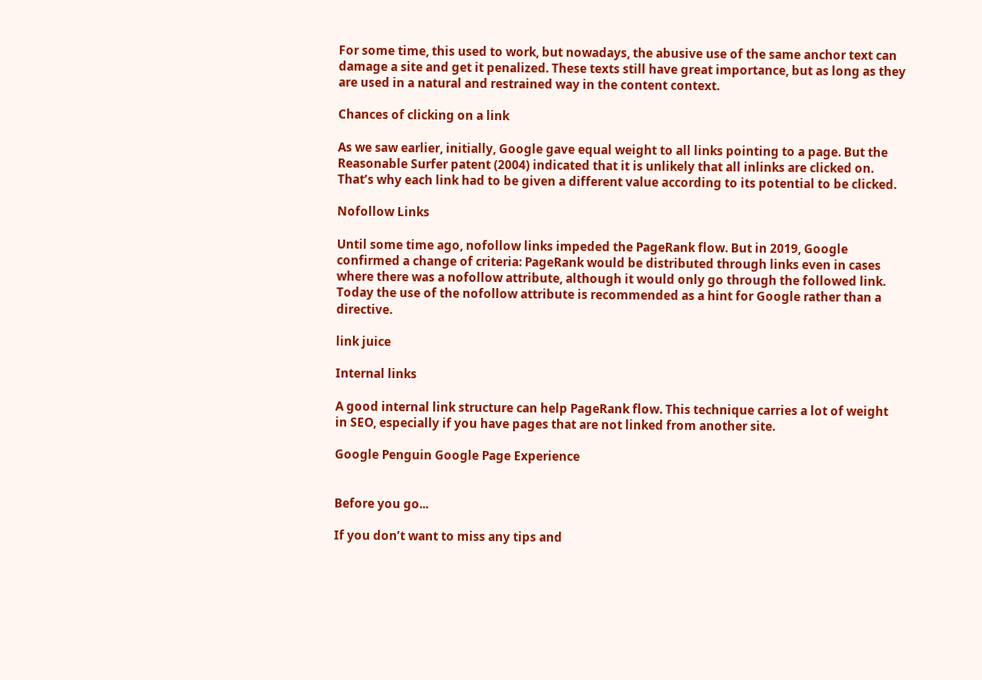For some time, this used to work, but nowadays, the abusive use of the same anchor text can damage a site and get it penalized. These texts still have great importance, but as long as they are used in a natural and restrained way in the content context.

Chances of clicking on a link

As we saw earlier, initially, Google gave equal weight to all links pointing to a page. But the Reasonable Surfer patent (2004) indicated that it is unlikely that all inlinks are clicked on. That’s why each link had to be given a different value according to its potential to be clicked.

Nofollow Links

Until some time ago, nofollow links impeded the PageRank flow. But in 2019, Google confirmed a change of criteria: PageRank would be distributed through links even in cases where there was a nofollow attribute, although it would only go through the followed link. Today the use of the nofollow attribute is recommended as a hint for Google rather than a directive.

link juice

Internal links

A good internal link structure can help PageRank flow. This technique carries a lot of weight in SEO, especially if you have pages that are not linked from another site.

Google Penguin Google Page Experience


Before you go...

If you don’t want to miss any tips and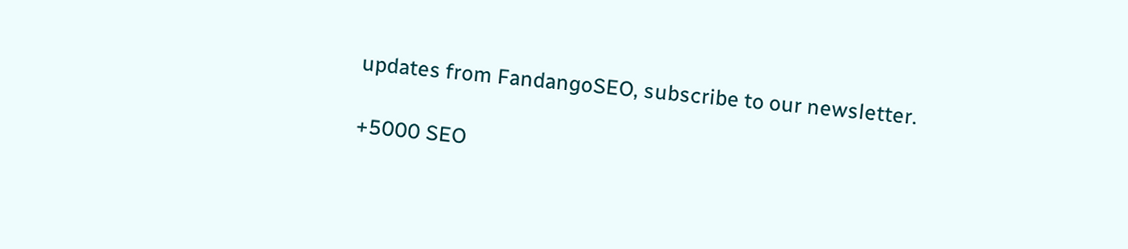updates from FandangoSEO, subscribe to our newsletter.

+5000 SEO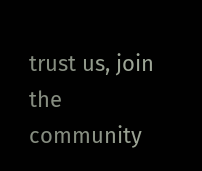trust us, join the community